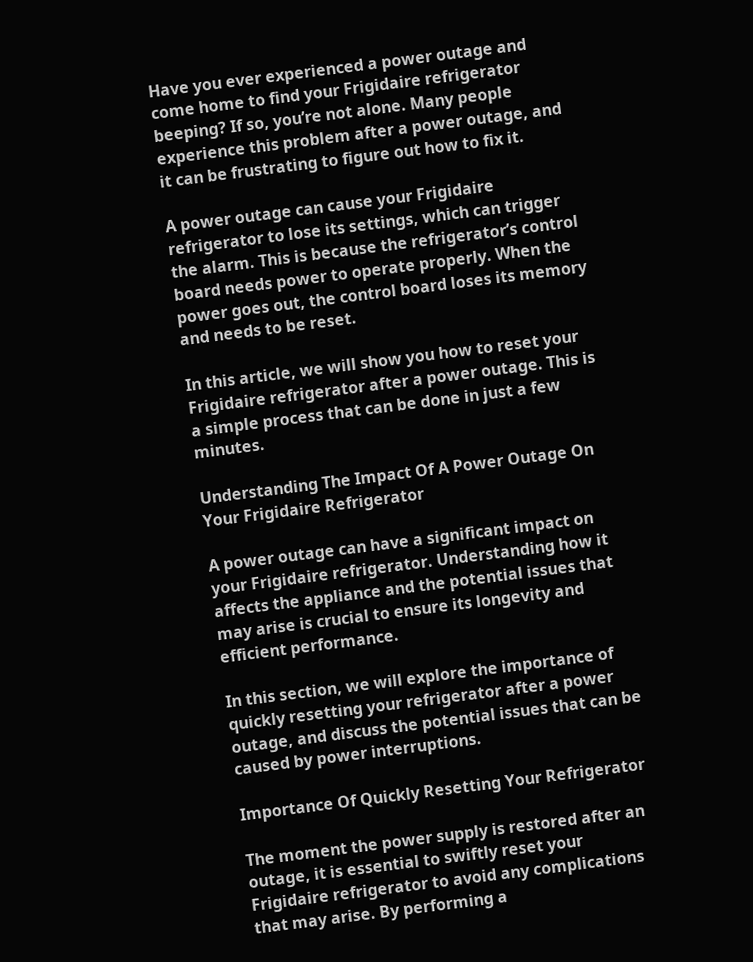Have you ever experienced a power outage and come home to find your Frigidaire refrigerator beeping? If so, you’re not alone. Many people experience this problem after a power outage, and it can be frustrating to figure out how to fix it.

A power outage can cause your Frigidaire refrigerator to lose its settings, which can trigger the alarm. This is because the refrigerator’s control board needs power to operate properly. When the power goes out, the control board loses its memory and needs to be reset.

In this article, we will show you how to reset your Frigidaire refrigerator after a power outage. This is a simple process that can be done in just a few minutes.

Understanding The Impact Of A Power Outage On Your Frigidaire Refrigerator

A power outage can have a significant impact on your Frigidaire refrigerator. Understanding how it affects the appliance and the potential issues that may arise is crucial to ensure its longevity and efficient performance.

In this section, we will explore the importance of quickly resetting your refrigerator after a power outage, and discuss the potential issues that can be caused by power interruptions.

Importance Of Quickly Resetting Your Refrigerator

The moment the power supply is restored after an outage, it is essential to swiftly reset your Frigidaire refrigerator to avoid any complications that may arise. By performing a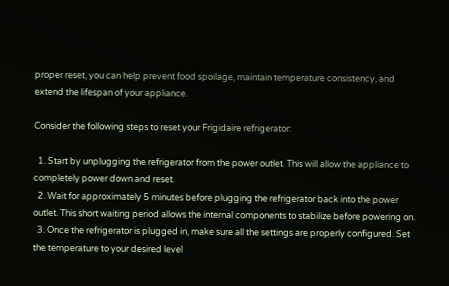proper reset, you can help prevent food spoilage, maintain temperature consistency, and extend the lifespan of your appliance.

Consider the following steps to reset your Frigidaire refrigerator:

  1. Start by unplugging the refrigerator from the power outlet. This will allow the appliance to completely power down and reset.
  2. Wait for approximately 5 minutes before plugging the refrigerator back into the power outlet. This short waiting period allows the internal components to stabilize before powering on.
  3. Once the refrigerator is plugged in, make sure all the settings are properly configured. Set the temperature to your desired level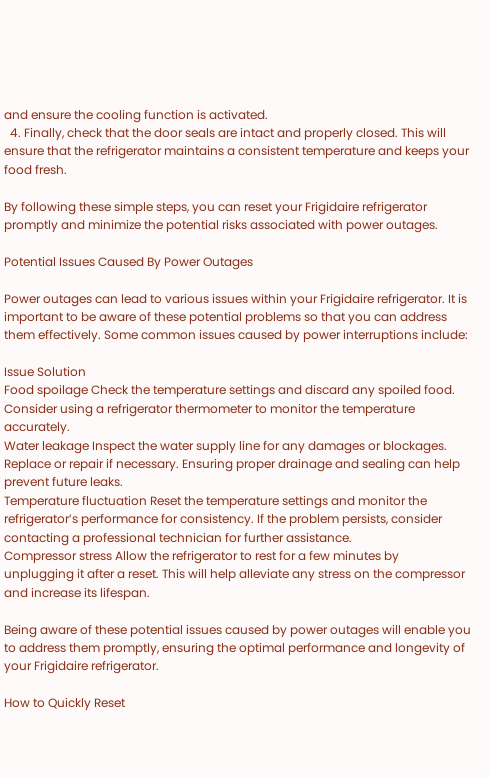and ensure the cooling function is activated.
  4. Finally, check that the door seals are intact and properly closed. This will ensure that the refrigerator maintains a consistent temperature and keeps your food fresh.

By following these simple steps, you can reset your Frigidaire refrigerator promptly and minimize the potential risks associated with power outages.

Potential Issues Caused By Power Outages

Power outages can lead to various issues within your Frigidaire refrigerator. It is important to be aware of these potential problems so that you can address them effectively. Some common issues caused by power interruptions include:

Issue Solution
Food spoilage Check the temperature settings and discard any spoiled food. Consider using a refrigerator thermometer to monitor the temperature accurately.
Water leakage Inspect the water supply line for any damages or blockages. Replace or repair if necessary. Ensuring proper drainage and sealing can help prevent future leaks.
Temperature fluctuation Reset the temperature settings and monitor the refrigerator’s performance for consistency. If the problem persists, consider contacting a professional technician for further assistance.
Compressor stress Allow the refrigerator to rest for a few minutes by unplugging it after a reset. This will help alleviate any stress on the compressor and increase its lifespan.

Being aware of these potential issues caused by power outages will enable you to address them promptly, ensuring the optimal performance and longevity of your Frigidaire refrigerator.

How to Quickly Reset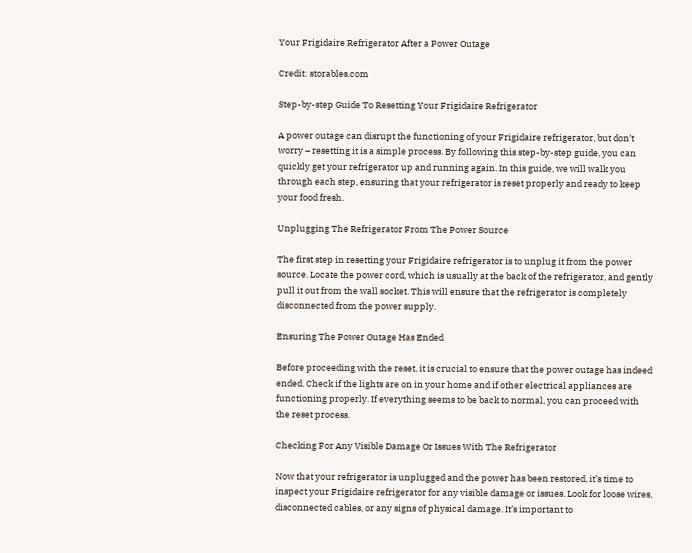Your Frigidaire Refrigerator After a Power Outage

Credit: storables.com

Step-by-step Guide To Resetting Your Frigidaire Refrigerator

A power outage can disrupt the functioning of your Frigidaire refrigerator, but don’t worry – resetting it is a simple process. By following this step-by-step guide, you can quickly get your refrigerator up and running again. In this guide, we will walk you through each step, ensuring that your refrigerator is reset properly and ready to keep your food fresh.

Unplugging The Refrigerator From The Power Source

The first step in resetting your Frigidaire refrigerator is to unplug it from the power source. Locate the power cord, which is usually at the back of the refrigerator, and gently pull it out from the wall socket. This will ensure that the refrigerator is completely disconnected from the power supply.

Ensuring The Power Outage Has Ended

Before proceeding with the reset, it is crucial to ensure that the power outage has indeed ended. Check if the lights are on in your home and if other electrical appliances are functioning properly. If everything seems to be back to normal, you can proceed with the reset process.

Checking For Any Visible Damage Or Issues With The Refrigerator

Now that your refrigerator is unplugged and the power has been restored, it’s time to inspect your Frigidaire refrigerator for any visible damage or issues. Look for loose wires, disconnected cables, or any signs of physical damage. It’s important to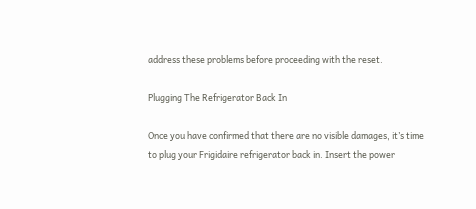address these problems before proceeding with the reset.

Plugging The Refrigerator Back In

Once you have confirmed that there are no visible damages, it’s time to plug your Frigidaire refrigerator back in. Insert the power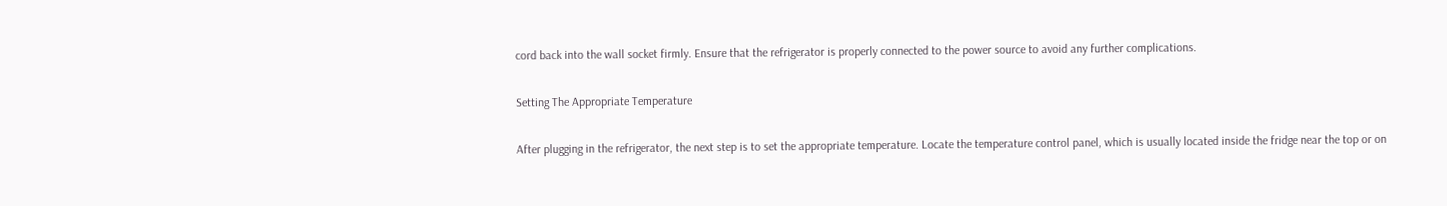cord back into the wall socket firmly. Ensure that the refrigerator is properly connected to the power source to avoid any further complications.

Setting The Appropriate Temperature

After plugging in the refrigerator, the next step is to set the appropriate temperature. Locate the temperature control panel, which is usually located inside the fridge near the top or on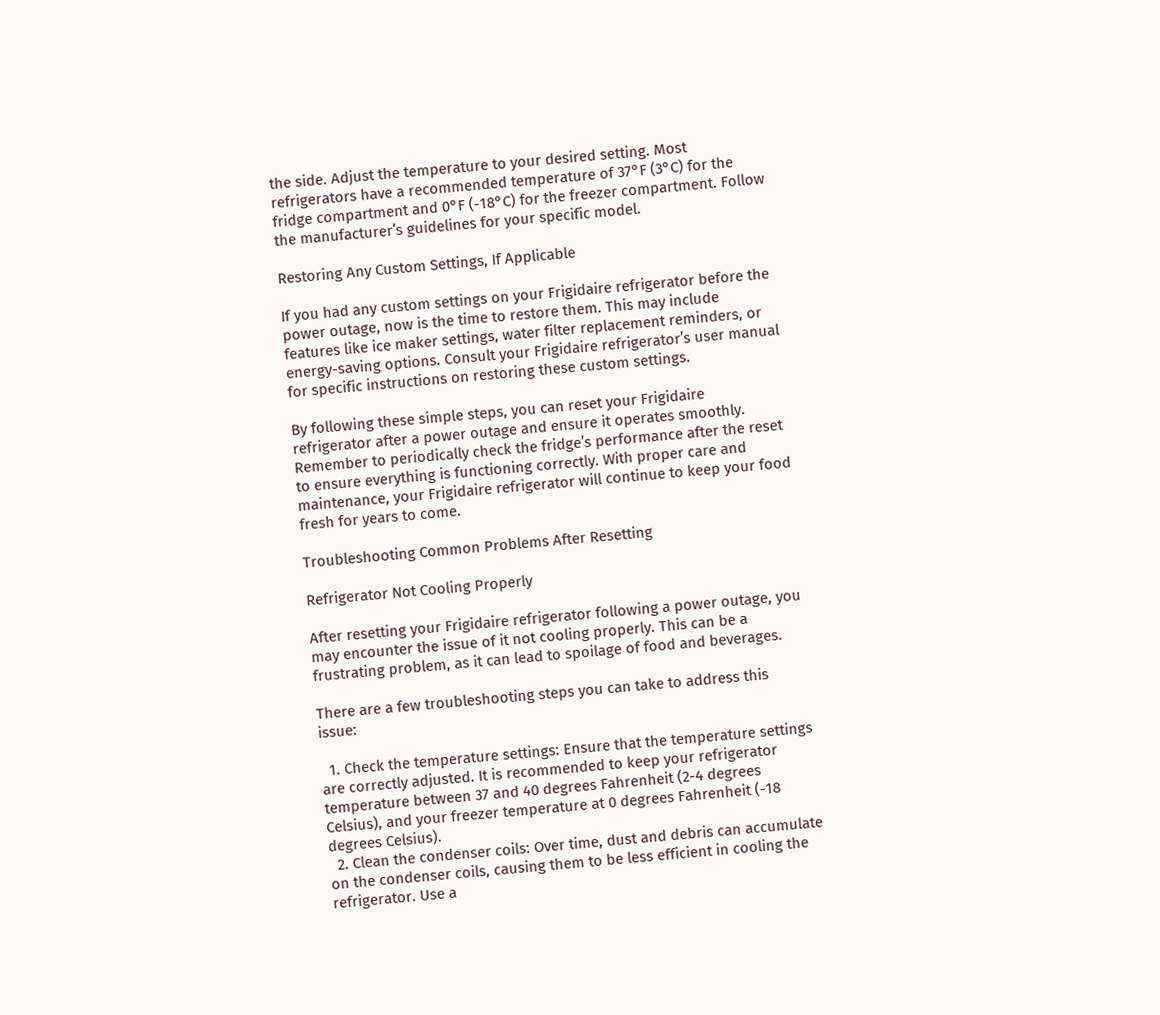the side. Adjust the temperature to your desired setting. Most refrigerators have a recommended temperature of 37°F (3°C) for the fridge compartment and 0°F (-18°C) for the freezer compartment. Follow the manufacturer’s guidelines for your specific model.

Restoring Any Custom Settings, If Applicable

If you had any custom settings on your Frigidaire refrigerator before the power outage, now is the time to restore them. This may include features like ice maker settings, water filter replacement reminders, or energy-saving options. Consult your Frigidaire refrigerator’s user manual for specific instructions on restoring these custom settings.

By following these simple steps, you can reset your Frigidaire refrigerator after a power outage and ensure it operates smoothly. Remember to periodically check the fridge’s performance after the reset to ensure everything is functioning correctly. With proper care and maintenance, your Frigidaire refrigerator will continue to keep your food fresh for years to come.

Troubleshooting Common Problems After Resetting

Refrigerator Not Cooling Properly

After resetting your Frigidaire refrigerator following a power outage, you may encounter the issue of it not cooling properly. This can be a frustrating problem, as it can lead to spoilage of food and beverages.

There are a few troubleshooting steps you can take to address this issue:

  1. Check the temperature settings: Ensure that the temperature settings are correctly adjusted. It is recommended to keep your refrigerator temperature between 37 and 40 degrees Fahrenheit (2-4 degrees Celsius), and your freezer temperature at 0 degrees Fahrenheit (-18 degrees Celsius).
  2. Clean the condenser coils: Over time, dust and debris can accumulate on the condenser coils, causing them to be less efficient in cooling the refrigerator. Use a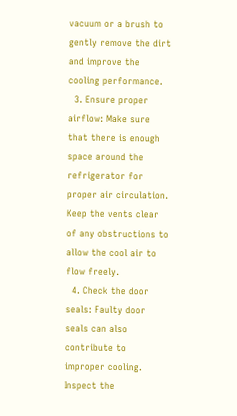vacuum or a brush to gently remove the dirt and improve the cooling performance.
  3. Ensure proper airflow: Make sure that there is enough space around the refrigerator for proper air circulation. Keep the vents clear of any obstructions to allow the cool air to flow freely.
  4. Check the door seals: Faulty door seals can also contribute to improper cooling. Inspect the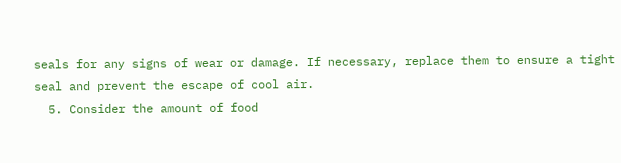seals for any signs of wear or damage. If necessary, replace them to ensure a tight seal and prevent the escape of cool air.
  5. Consider the amount of food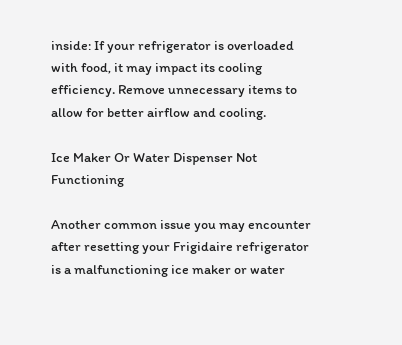inside: If your refrigerator is overloaded with food, it may impact its cooling efficiency. Remove unnecessary items to allow for better airflow and cooling.

Ice Maker Or Water Dispenser Not Functioning

Another common issue you may encounter after resetting your Frigidaire refrigerator is a malfunctioning ice maker or water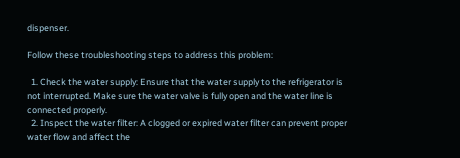dispenser.

Follow these troubleshooting steps to address this problem:

  1. Check the water supply: Ensure that the water supply to the refrigerator is not interrupted. Make sure the water valve is fully open and the water line is connected properly.
  2. Inspect the water filter: A clogged or expired water filter can prevent proper water flow and affect the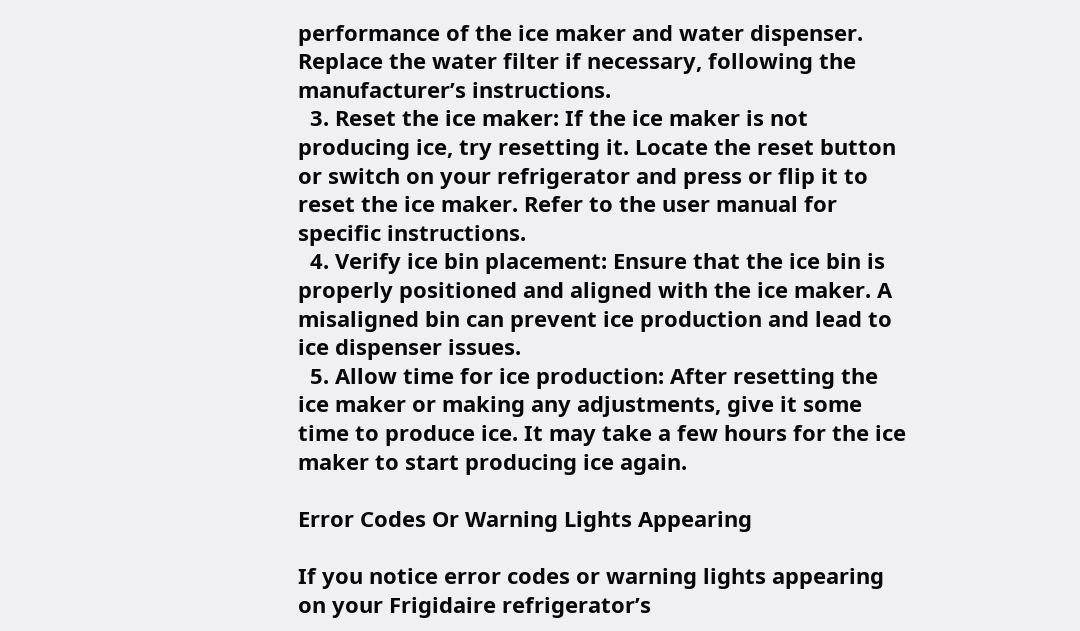performance of the ice maker and water dispenser. Replace the water filter if necessary, following the manufacturer’s instructions.
  3. Reset the ice maker: If the ice maker is not producing ice, try resetting it. Locate the reset button or switch on your refrigerator and press or flip it to reset the ice maker. Refer to the user manual for specific instructions.
  4. Verify ice bin placement: Ensure that the ice bin is properly positioned and aligned with the ice maker. A misaligned bin can prevent ice production and lead to ice dispenser issues.
  5. Allow time for ice production: After resetting the ice maker or making any adjustments, give it some time to produce ice. It may take a few hours for the ice maker to start producing ice again.

Error Codes Or Warning Lights Appearing

If you notice error codes or warning lights appearing on your Frigidaire refrigerator’s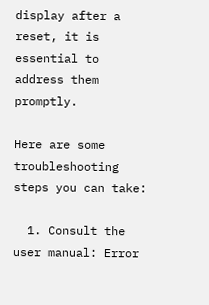display after a reset, it is essential to address them promptly.

Here are some troubleshooting steps you can take:

  1. Consult the user manual: Error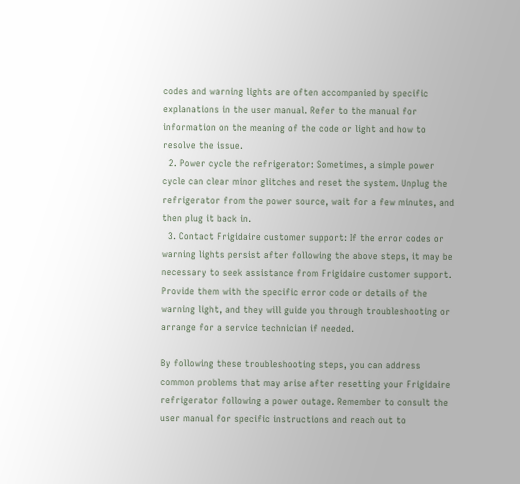codes and warning lights are often accompanied by specific explanations in the user manual. Refer to the manual for information on the meaning of the code or light and how to resolve the issue.
  2. Power cycle the refrigerator: Sometimes, a simple power cycle can clear minor glitches and reset the system. Unplug the refrigerator from the power source, wait for a few minutes, and then plug it back in.
  3. Contact Frigidaire customer support: If the error codes or warning lights persist after following the above steps, it may be necessary to seek assistance from Frigidaire customer support. Provide them with the specific error code or details of the warning light, and they will guide you through troubleshooting or arrange for a service technician if needed.

By following these troubleshooting steps, you can address common problems that may arise after resetting your Frigidaire refrigerator following a power outage. Remember to consult the user manual for specific instructions and reach out to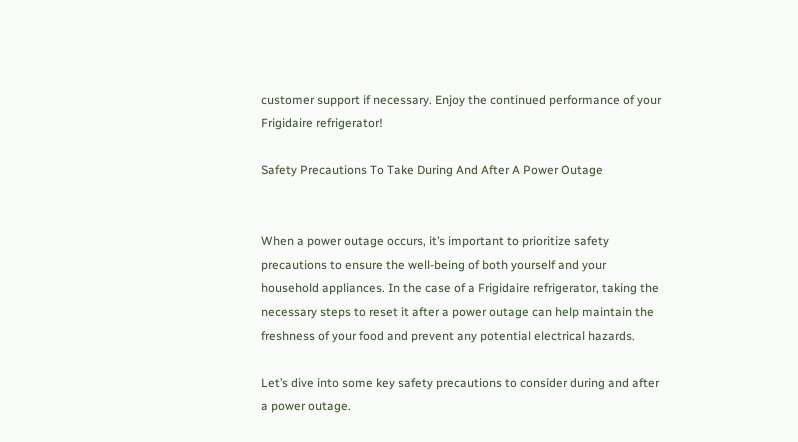customer support if necessary. Enjoy the continued performance of your Frigidaire refrigerator!

Safety Precautions To Take During And After A Power Outage


When a power outage occurs, it’s important to prioritize safety precautions to ensure the well-being of both yourself and your household appliances. In the case of a Frigidaire refrigerator, taking the necessary steps to reset it after a power outage can help maintain the freshness of your food and prevent any potential electrical hazards.

Let’s dive into some key safety precautions to consider during and after a power outage.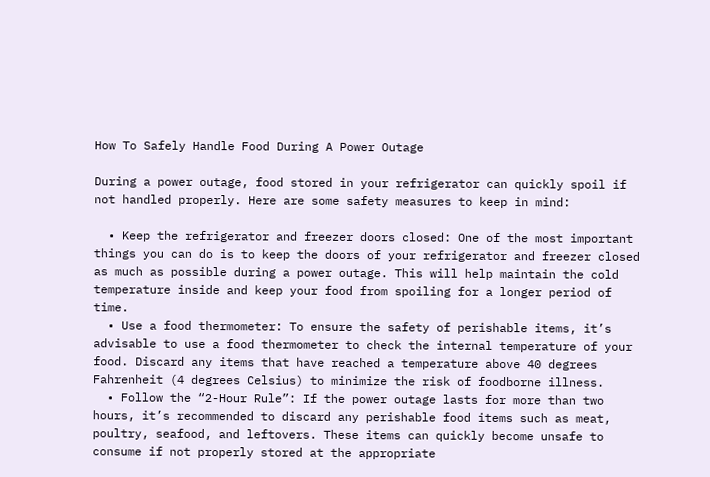How To Safely Handle Food During A Power Outage

During a power outage, food stored in your refrigerator can quickly spoil if not handled properly. Here are some safety measures to keep in mind:

  • Keep the refrigerator and freezer doors closed: One of the most important things you can do is to keep the doors of your refrigerator and freezer closed as much as possible during a power outage. This will help maintain the cold temperature inside and keep your food from spoiling for a longer period of time.
  • Use a food thermometer: To ensure the safety of perishable items, it’s advisable to use a food thermometer to check the internal temperature of your food. Discard any items that have reached a temperature above 40 degrees Fahrenheit (4 degrees Celsius) to minimize the risk of foodborne illness.
  • Follow the “2-Hour Rule”: If the power outage lasts for more than two hours, it’s recommended to discard any perishable food items such as meat, poultry, seafood, and leftovers. These items can quickly become unsafe to consume if not properly stored at the appropriate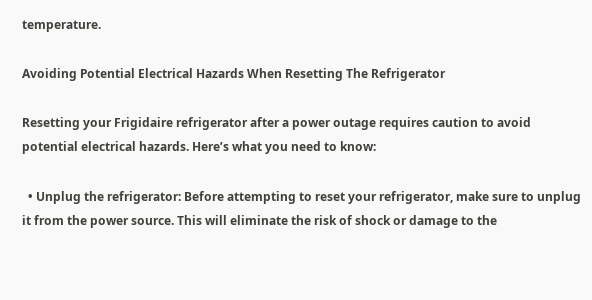temperature.

Avoiding Potential Electrical Hazards When Resetting The Refrigerator

Resetting your Frigidaire refrigerator after a power outage requires caution to avoid potential electrical hazards. Here’s what you need to know:

  • Unplug the refrigerator: Before attempting to reset your refrigerator, make sure to unplug it from the power source. This will eliminate the risk of shock or damage to the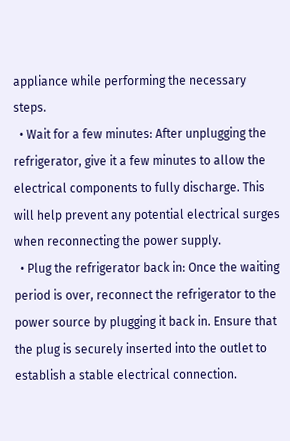appliance while performing the necessary steps.
  • Wait for a few minutes: After unplugging the refrigerator, give it a few minutes to allow the electrical components to fully discharge. This will help prevent any potential electrical surges when reconnecting the power supply.
  • Plug the refrigerator back in: Once the waiting period is over, reconnect the refrigerator to the power source by plugging it back in. Ensure that the plug is securely inserted into the outlet to establish a stable electrical connection.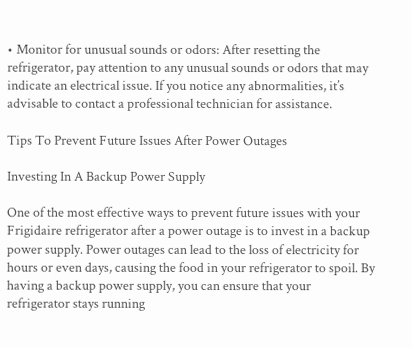• Monitor for unusual sounds or odors: After resetting the refrigerator, pay attention to any unusual sounds or odors that may indicate an electrical issue. If you notice any abnormalities, it’s advisable to contact a professional technician for assistance.

Tips To Prevent Future Issues After Power Outages

Investing In A Backup Power Supply

One of the most effective ways to prevent future issues with your Frigidaire refrigerator after a power outage is to invest in a backup power supply. Power outages can lead to the loss of electricity for hours or even days, causing the food in your refrigerator to spoil. By having a backup power supply, you can ensure that your refrigerator stays running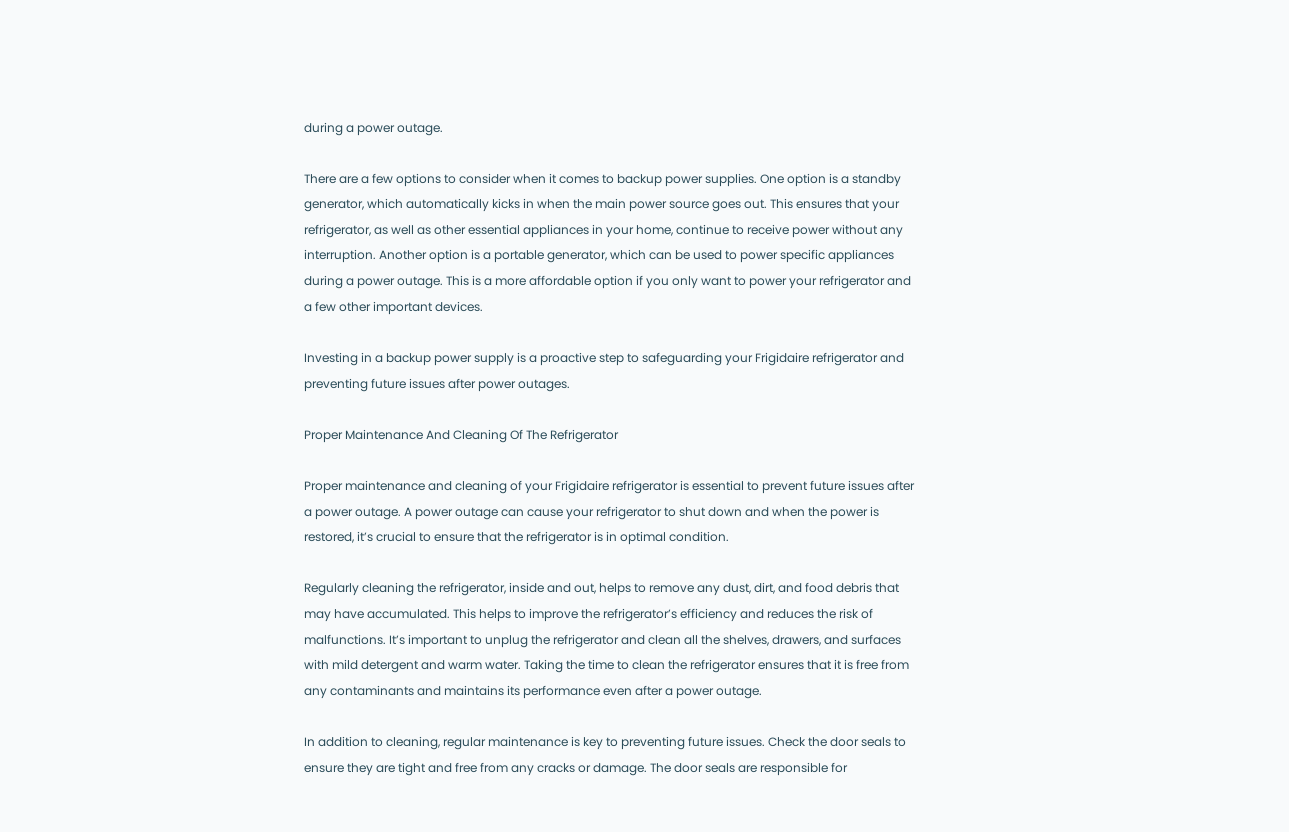during a power outage.

There are a few options to consider when it comes to backup power supplies. One option is a standby generator, which automatically kicks in when the main power source goes out. This ensures that your refrigerator, as well as other essential appliances in your home, continue to receive power without any interruption. Another option is a portable generator, which can be used to power specific appliances during a power outage. This is a more affordable option if you only want to power your refrigerator and a few other important devices.

Investing in a backup power supply is a proactive step to safeguarding your Frigidaire refrigerator and preventing future issues after power outages.

Proper Maintenance And Cleaning Of The Refrigerator

Proper maintenance and cleaning of your Frigidaire refrigerator is essential to prevent future issues after a power outage. A power outage can cause your refrigerator to shut down and when the power is restored, it’s crucial to ensure that the refrigerator is in optimal condition.

Regularly cleaning the refrigerator, inside and out, helps to remove any dust, dirt, and food debris that may have accumulated. This helps to improve the refrigerator’s efficiency and reduces the risk of malfunctions. It’s important to unplug the refrigerator and clean all the shelves, drawers, and surfaces with mild detergent and warm water. Taking the time to clean the refrigerator ensures that it is free from any contaminants and maintains its performance even after a power outage.

In addition to cleaning, regular maintenance is key to preventing future issues. Check the door seals to ensure they are tight and free from any cracks or damage. The door seals are responsible for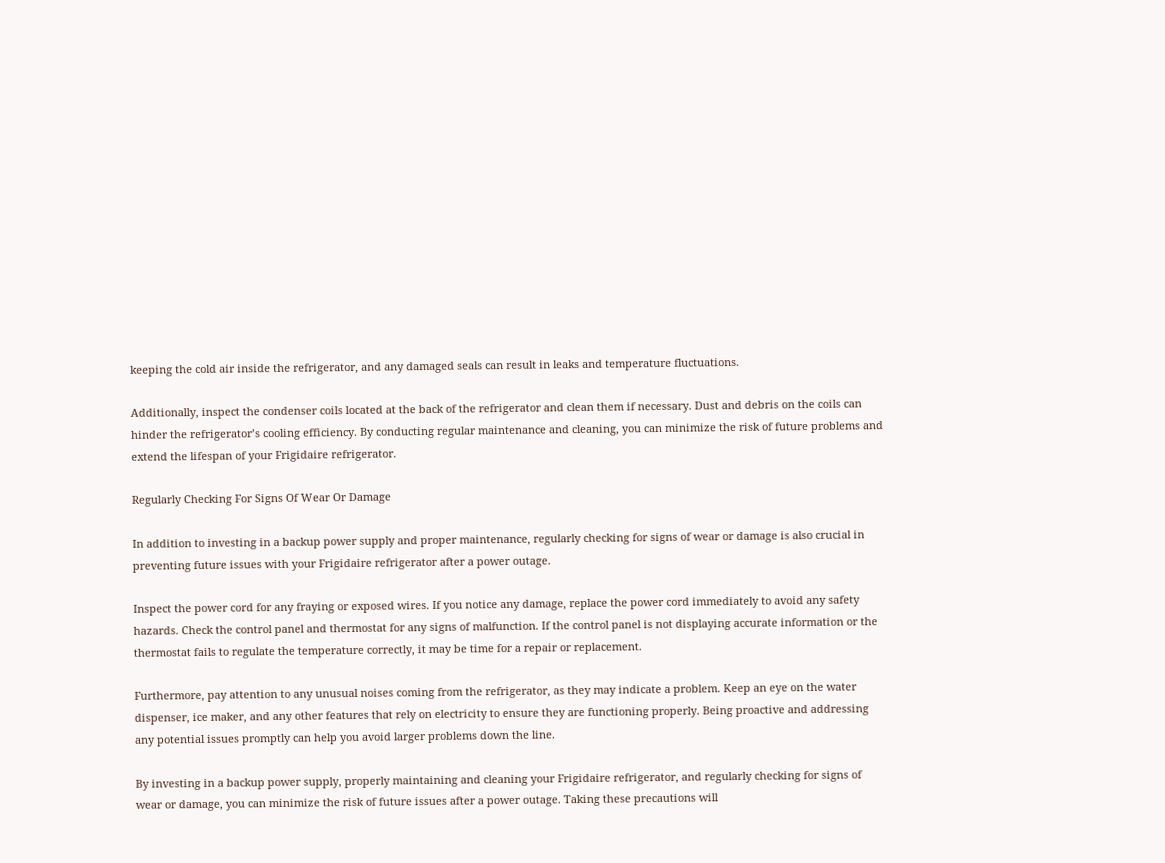keeping the cold air inside the refrigerator, and any damaged seals can result in leaks and temperature fluctuations.

Additionally, inspect the condenser coils located at the back of the refrigerator and clean them if necessary. Dust and debris on the coils can hinder the refrigerator’s cooling efficiency. By conducting regular maintenance and cleaning, you can minimize the risk of future problems and extend the lifespan of your Frigidaire refrigerator.

Regularly Checking For Signs Of Wear Or Damage

In addition to investing in a backup power supply and proper maintenance, regularly checking for signs of wear or damage is also crucial in preventing future issues with your Frigidaire refrigerator after a power outage.

Inspect the power cord for any fraying or exposed wires. If you notice any damage, replace the power cord immediately to avoid any safety hazards. Check the control panel and thermostat for any signs of malfunction. If the control panel is not displaying accurate information or the thermostat fails to regulate the temperature correctly, it may be time for a repair or replacement.

Furthermore, pay attention to any unusual noises coming from the refrigerator, as they may indicate a problem. Keep an eye on the water dispenser, ice maker, and any other features that rely on electricity to ensure they are functioning properly. Being proactive and addressing any potential issues promptly can help you avoid larger problems down the line.

By investing in a backup power supply, properly maintaining and cleaning your Frigidaire refrigerator, and regularly checking for signs of wear or damage, you can minimize the risk of future issues after a power outage. Taking these precautions will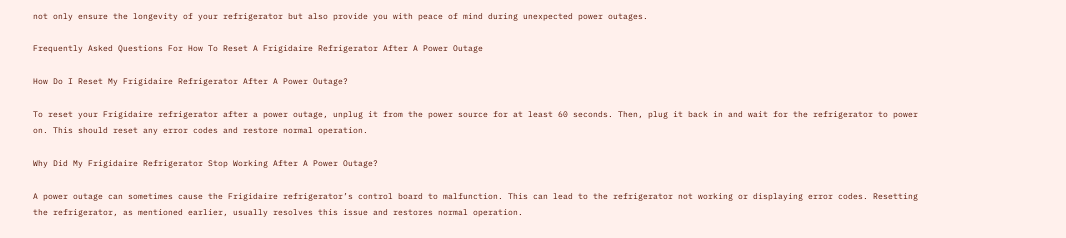not only ensure the longevity of your refrigerator but also provide you with peace of mind during unexpected power outages.

Frequently Asked Questions For How To Reset A Frigidaire Refrigerator After A Power Outage

How Do I Reset My Frigidaire Refrigerator After A Power Outage?

To reset your Frigidaire refrigerator after a power outage, unplug it from the power source for at least 60 seconds. Then, plug it back in and wait for the refrigerator to power on. This should reset any error codes and restore normal operation.

Why Did My Frigidaire Refrigerator Stop Working After A Power Outage?

A power outage can sometimes cause the Frigidaire refrigerator’s control board to malfunction. This can lead to the refrigerator not working or displaying error codes. Resetting the refrigerator, as mentioned earlier, usually resolves this issue and restores normal operation.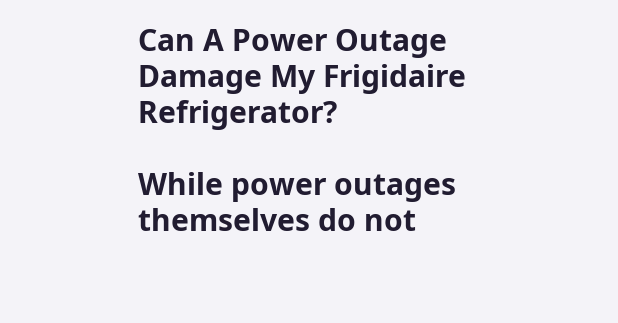Can A Power Outage Damage My Frigidaire Refrigerator?

While power outages themselves do not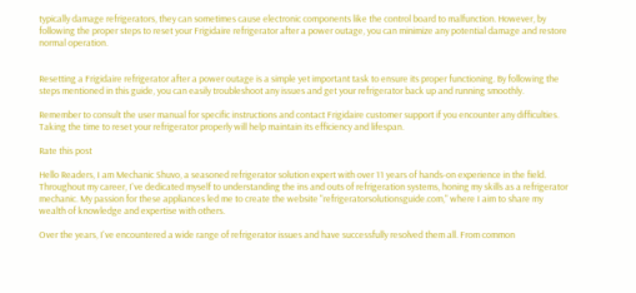typically damage refrigerators, they can sometimes cause electronic components like the control board to malfunction. However, by following the proper steps to reset your Frigidaire refrigerator after a power outage, you can minimize any potential damage and restore normal operation.


Resetting a Frigidaire refrigerator after a power outage is a simple yet important task to ensure its proper functioning. By following the steps mentioned in this guide, you can easily troubleshoot any issues and get your refrigerator back up and running smoothly.

Remember to consult the user manual for specific instructions and contact Frigidaire customer support if you encounter any difficulties. Taking the time to reset your refrigerator properly will help maintain its efficiency and lifespan.

Rate this post

Hello Readers, I am Mechanic Shuvo, a seasoned refrigerator solution expert with over 11 years of hands-on experience in the field. Throughout my career, I've dedicated myself to understanding the ins and outs of refrigeration systems, honing my skills as a refrigerator mechanic. My passion for these appliances led me to create the website "refrigeratorsolutionsguide.com," where I aim to share my wealth of knowledge and expertise with others.

Over the years, I've encountered a wide range of refrigerator issues and have successfully resolved them all. From common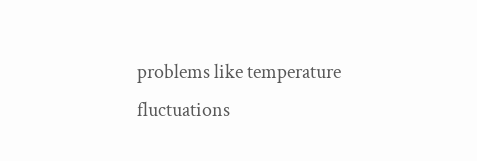problems like temperature fluctuations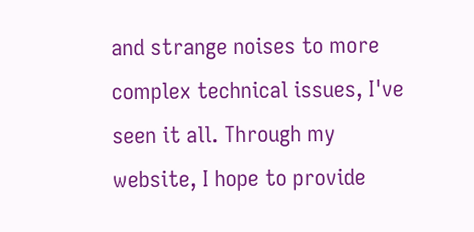and strange noises to more complex technical issues, I've seen it all. Through my website, I hope to provide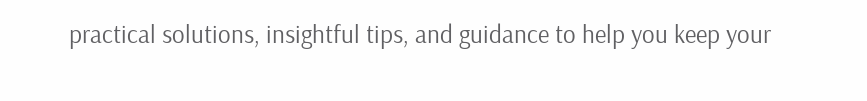practical solutions, insightful tips, and guidance to help you keep your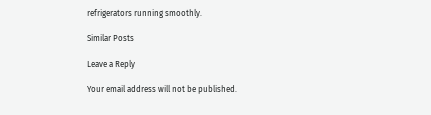refrigerators running smoothly.

Similar Posts

Leave a Reply

Your email address will not be published.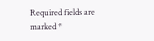Required fields are marked *